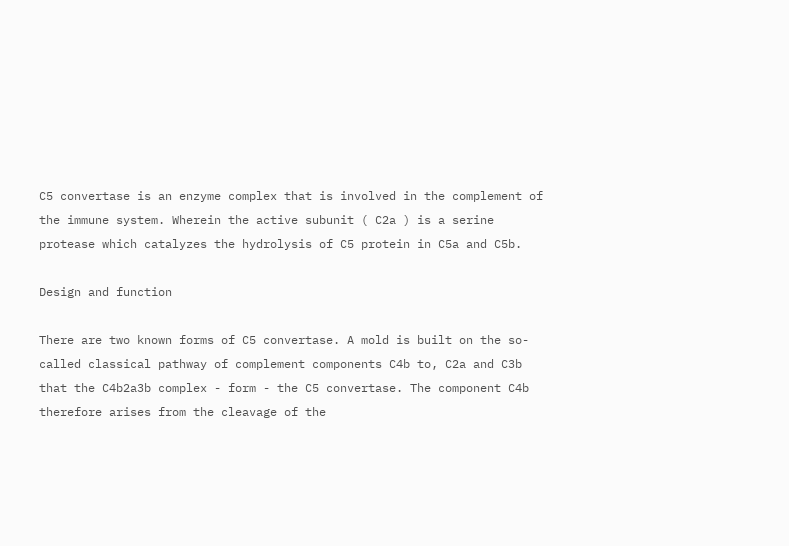C5 convertase is an enzyme complex that is involved in the complement of the immune system. Wherein the active subunit ( C2a ) is a serine protease which catalyzes the hydrolysis of C5 protein in C5a and C5b.

Design and function

There are two known forms of C5 convertase. A mold is built on the so-called classical pathway of complement components C4b to, C2a and C3b that the C4b2a3b complex - form - the C5 convertase. The component C4b therefore arises from the cleavage of the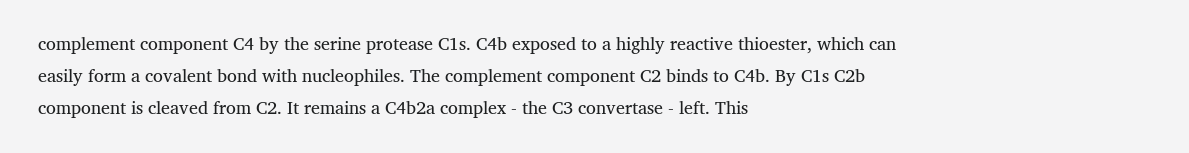complement component C4 by the serine protease C1s. C4b exposed to a highly reactive thioester, which can easily form a covalent bond with nucleophiles. The complement component C2 binds to C4b. By C1s C2b component is cleaved from C2. It remains a C4b2a complex - the C3 convertase - left. This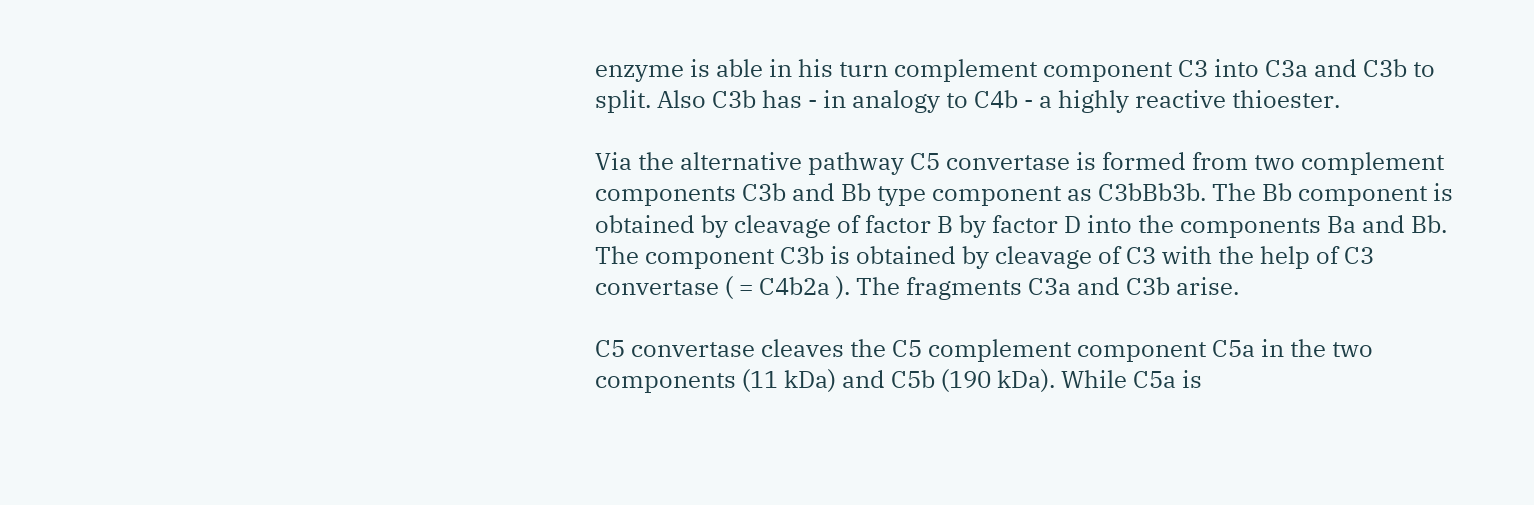enzyme is able in his turn complement component C3 into C3a and C3b to split. Also C3b has - in analogy to C4b - a highly reactive thioester.

Via the alternative pathway C5 convertase is formed from two complement components C3b and Bb type component as C3bBb3b. The Bb component is obtained by cleavage of factor B by factor D into the components Ba and Bb. The component C3b is obtained by cleavage of C3 with the help of C3 convertase ( = C4b2a ). The fragments C3a and C3b arise.

C5 convertase cleaves the C5 complement component C5a in the two components (11 kDa) and C5b (190 kDa). While C5a is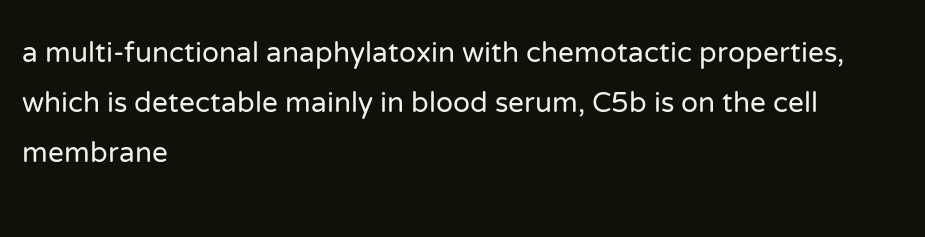a multi-functional anaphylatoxin with chemotactic properties, which is detectable mainly in blood serum, C5b is on the cell membrane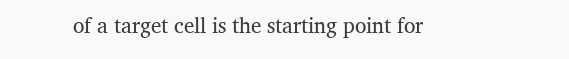of a target cell is the starting point for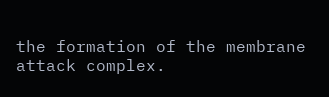the formation of the membrane attack complex.